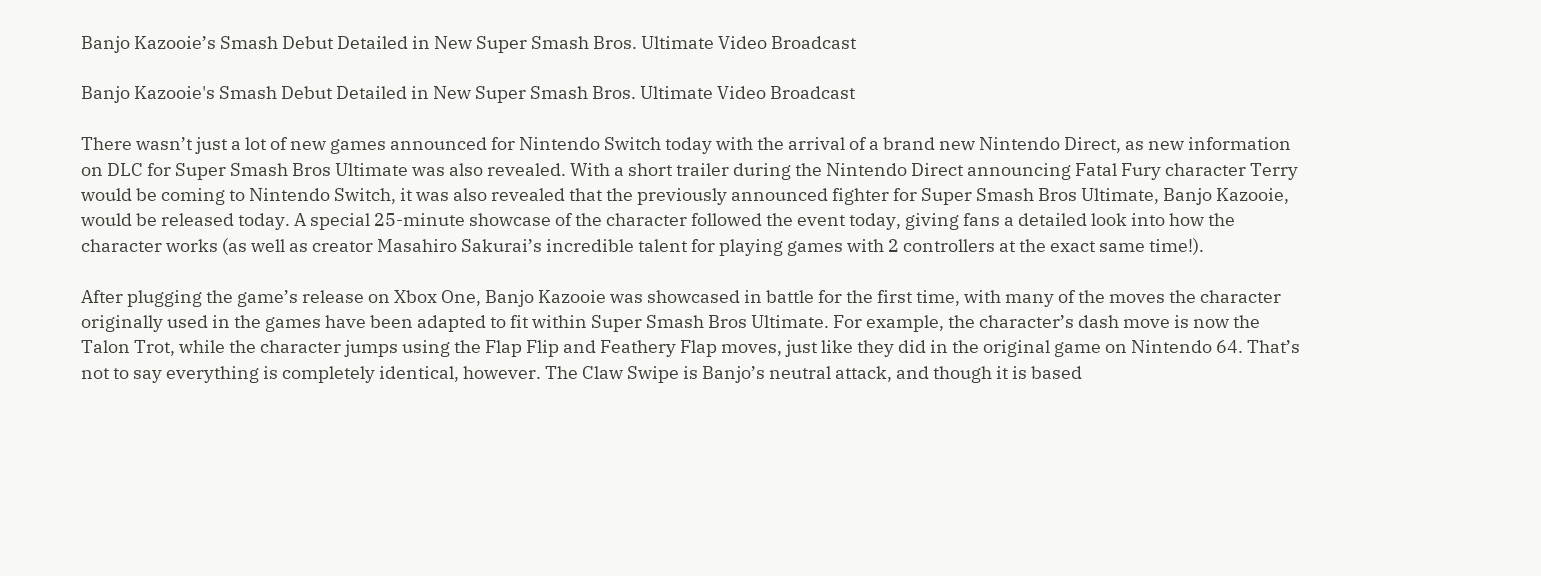Banjo Kazooie’s Smash Debut Detailed in New Super Smash Bros. Ultimate Video Broadcast

Banjo Kazooie's Smash Debut Detailed in New Super Smash Bros. Ultimate Video Broadcast

There wasn’t just a lot of new games announced for Nintendo Switch today with the arrival of a brand new Nintendo Direct, as new information on DLC for Super Smash Bros Ultimate was also revealed. With a short trailer during the Nintendo Direct announcing Fatal Fury character Terry would be coming to Nintendo Switch, it was also revealed that the previously announced fighter for Super Smash Bros Ultimate, Banjo Kazooie, would be released today. A special 25-minute showcase of the character followed the event today, giving fans a detailed look into how the character works (as well as creator Masahiro Sakurai’s incredible talent for playing games with 2 controllers at the exact same time!).

After plugging the game’s release on Xbox One, Banjo Kazooie was showcased in battle for the first time, with many of the moves the character originally used in the games have been adapted to fit within Super Smash Bros Ultimate. For example, the character’s dash move is now the Talon Trot, while the character jumps using the Flap Flip and Feathery Flap moves, just like they did in the original game on Nintendo 64. That’s not to say everything is completely identical, however. The Claw Swipe is Banjo’s neutral attack, and though it is based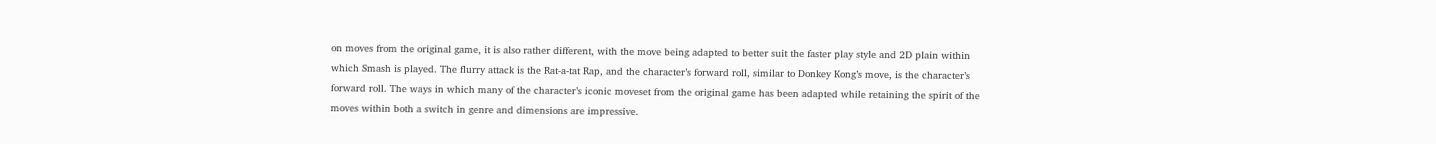on moves from the original game, it is also rather different, with the move being adapted to better suit the faster play style and 2D plain within which Smash is played. The flurry attack is the Rat-a-tat Rap, and the character’s forward roll, similar to Donkey Kong’s move, is the character’s forward roll. The ways in which many of the character’s iconic moveset from the original game has been adapted while retaining the spirit of the moves within both a switch in genre and dimensions are impressive.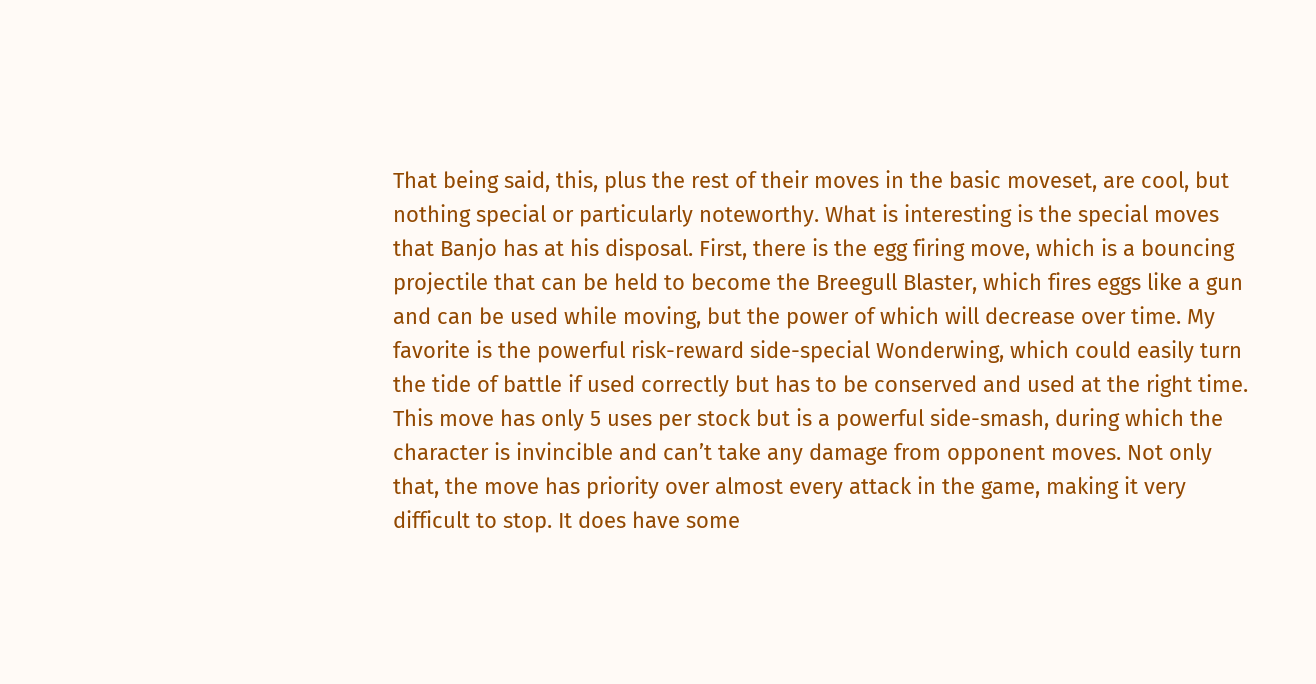That being said, this, plus the rest of their moves in the basic moveset, are cool, but nothing special or particularly noteworthy. What is interesting is the special moves that Banjo has at his disposal. First, there is the egg firing move, which is a bouncing projectile that can be held to become the Breegull Blaster, which fires eggs like a gun and can be used while moving, but the power of which will decrease over time. My favorite is the powerful risk-reward side-special Wonderwing, which could easily turn the tide of battle if used correctly but has to be conserved and used at the right time. This move has only 5 uses per stock but is a powerful side-smash, during which the character is invincible and can’t take any damage from opponent moves. Not only that, the move has priority over almost every attack in the game, making it very difficult to stop. It does have some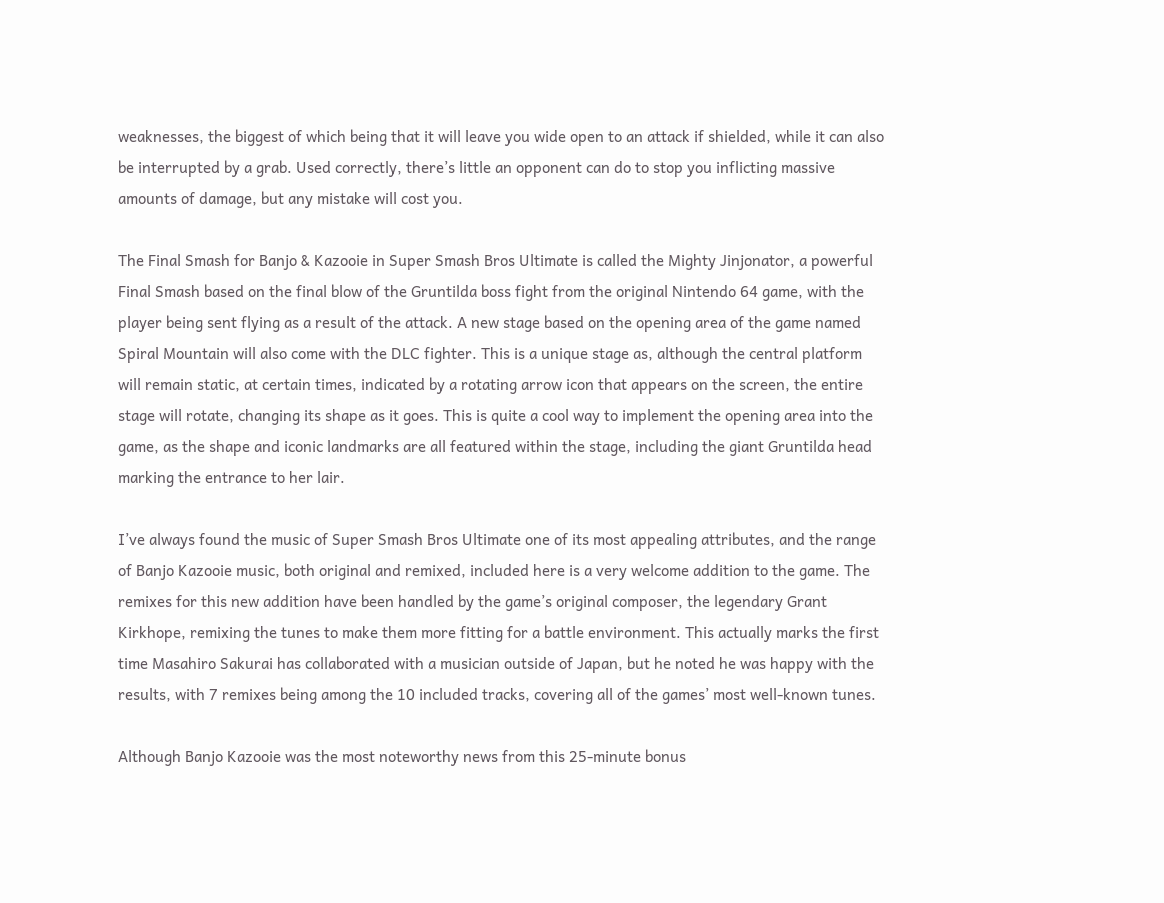weaknesses, the biggest of which being that it will leave you wide open to an attack if shielded, while it can also be interrupted by a grab. Used correctly, there’s little an opponent can do to stop you inflicting massive amounts of damage, but any mistake will cost you.

The Final Smash for Banjo & Kazooie in Super Smash Bros Ultimate is called the Mighty Jinjonator, a powerful Final Smash based on the final blow of the Gruntilda boss fight from the original Nintendo 64 game, with the player being sent flying as a result of the attack. A new stage based on the opening area of the game named Spiral Mountain will also come with the DLC fighter. This is a unique stage as, although the central platform will remain static, at certain times, indicated by a rotating arrow icon that appears on the screen, the entire stage will rotate, changing its shape as it goes. This is quite a cool way to implement the opening area into the game, as the shape and iconic landmarks are all featured within the stage, including the giant Gruntilda head marking the entrance to her lair.

I’ve always found the music of Super Smash Bros Ultimate one of its most appealing attributes, and the range of Banjo Kazooie music, both original and remixed, included here is a very welcome addition to the game. The remixes for this new addition have been handled by the game’s original composer, the legendary Grant Kirkhope, remixing the tunes to make them more fitting for a battle environment. This actually marks the first time Masahiro Sakurai has collaborated with a musician outside of Japan, but he noted he was happy with the results, with 7 remixes being among the 10 included tracks, covering all of the games’ most well-known tunes.

Although Banjo Kazooie was the most noteworthy news from this 25-minute bonus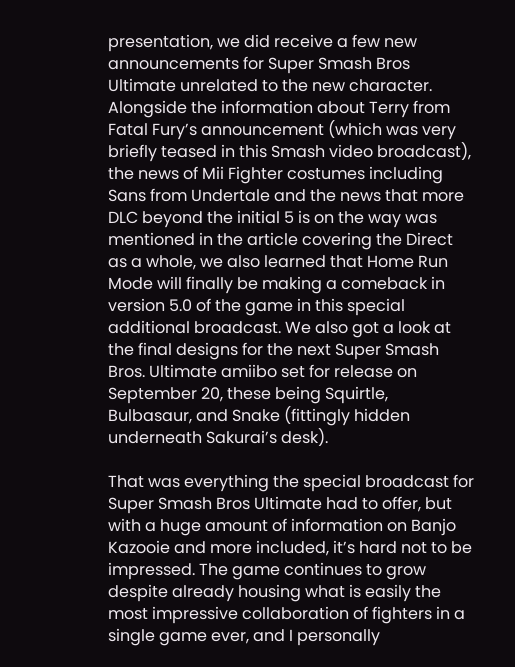presentation, we did receive a few new announcements for Super Smash Bros Ultimate unrelated to the new character. Alongside the information about Terry from Fatal Fury’s announcement (which was very briefly teased in this Smash video broadcast), the news of Mii Fighter costumes including Sans from Undertale and the news that more DLC beyond the initial 5 is on the way was mentioned in the article covering the Direct as a whole, we also learned that Home Run Mode will finally be making a comeback in version 5.0 of the game in this special additional broadcast. We also got a look at the final designs for the next Super Smash Bros. Ultimate amiibo set for release on September 20, these being Squirtle, Bulbasaur, and Snake (fittingly hidden underneath Sakurai’s desk).

That was everything the special broadcast for Super Smash Bros Ultimate had to offer, but with a huge amount of information on Banjo Kazooie and more included, it’s hard not to be impressed. The game continues to grow despite already housing what is easily the most impressive collaboration of fighters in a single game ever, and I personally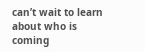can’t wait to learn about who is coming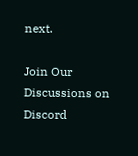next.

Join Our Discussions on Discord